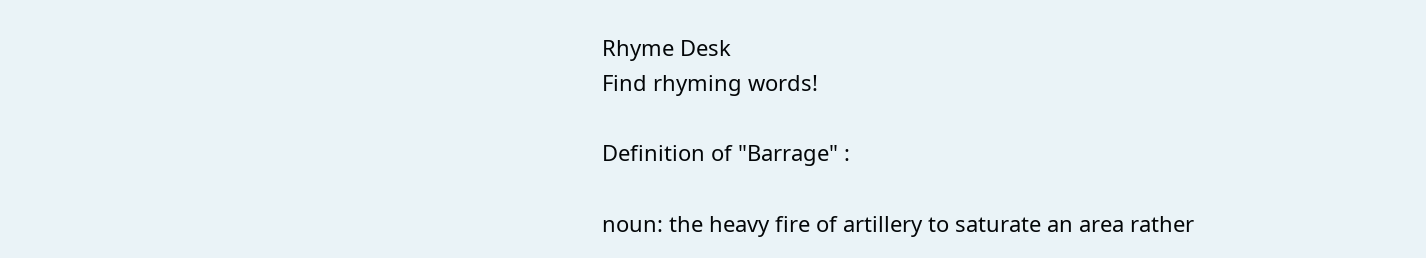Rhyme Desk
Find rhyming words!

Definition of "Barrage" :

noun: the heavy fire of artillery to saturate an area rather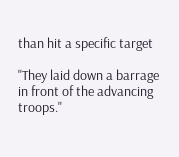than hit a specific target

"They laid down a barrage in front of the advancing troops."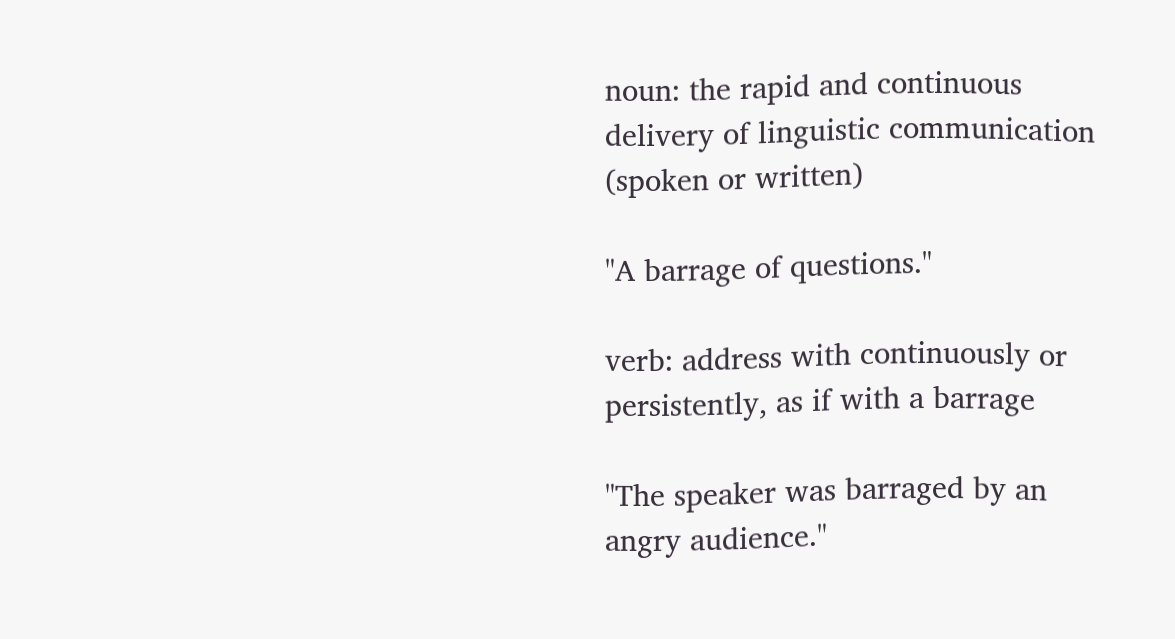noun: the rapid and continuous delivery of linguistic communication (spoken or written)

"A barrage of questions."

verb: address with continuously or persistently, as if with a barrage

"The speaker was barraged by an angry audience."